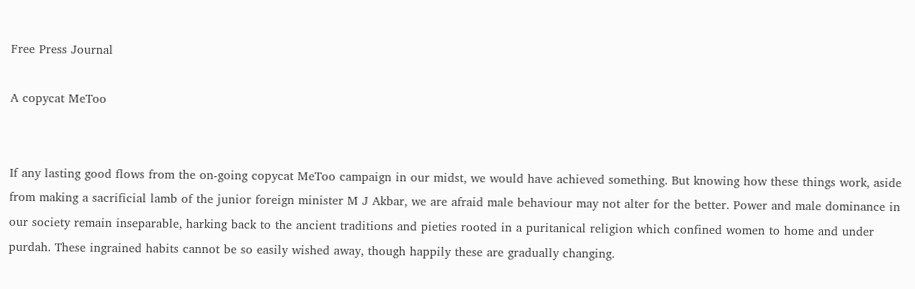Free Press Journal

A copycat MeToo


If any lasting good flows from the on-going copycat MeToo campaign in our midst, we would have achieved something. But knowing how these things work, aside from making a sacrificial lamb of the junior foreign minister M J Akbar, we are afraid male behaviour may not alter for the better. Power and male dominance in our society remain inseparable, harking back to the ancient traditions and pieties rooted in a puritanical religion which confined women to home and under purdah. These ingrained habits cannot be so easily wished away, though happily these are gradually changing.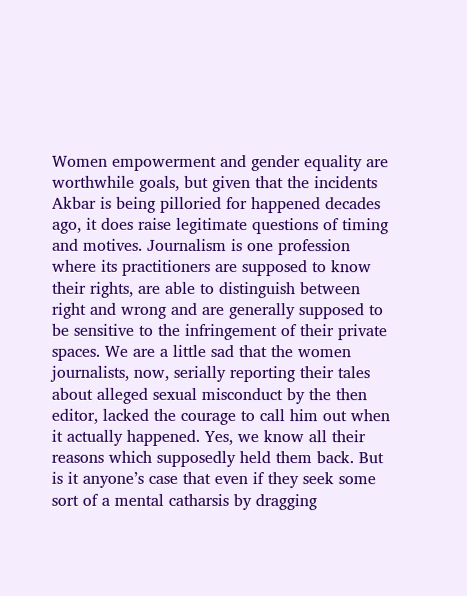Women empowerment and gender equality are worthwhile goals, but given that the incidents Akbar is being pilloried for happened decades ago, it does raise legitimate questions of timing and motives. Journalism is one profession where its practitioners are supposed to know their rights, are able to distinguish between right and wrong and are generally supposed to be sensitive to the infringement of their private spaces. We are a little sad that the women journalists, now, serially reporting their tales about alleged sexual misconduct by the then editor, lacked the courage to call him out when it actually happened. Yes, we know all their reasons which supposedly held them back. But is it anyone’s case that even if they seek some sort of a mental catharsis by dragging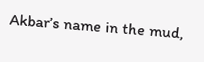Akbar’s name in the mud,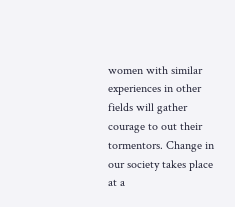women with similar experiences in other fields will gather courage to out their tormentors. Change in our society takes place at a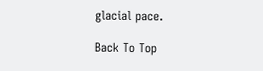glacial pace.

Back To Top